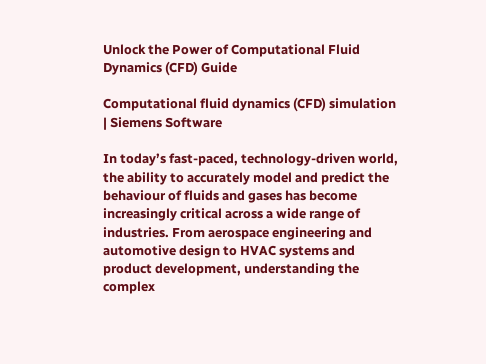Unlock the Power of Computational Fluid Dynamics (CFD) Guide

Computational fluid dynamics (CFD) simulation | Siemens Software

In today’s fast-paced, technology-driven world, the ability to accurately model and predict the behaviour of fluids and gases has become increasingly critical across a wide range of industries. From aerospace engineering and automotive design to HVAC systems and product development, understanding the complex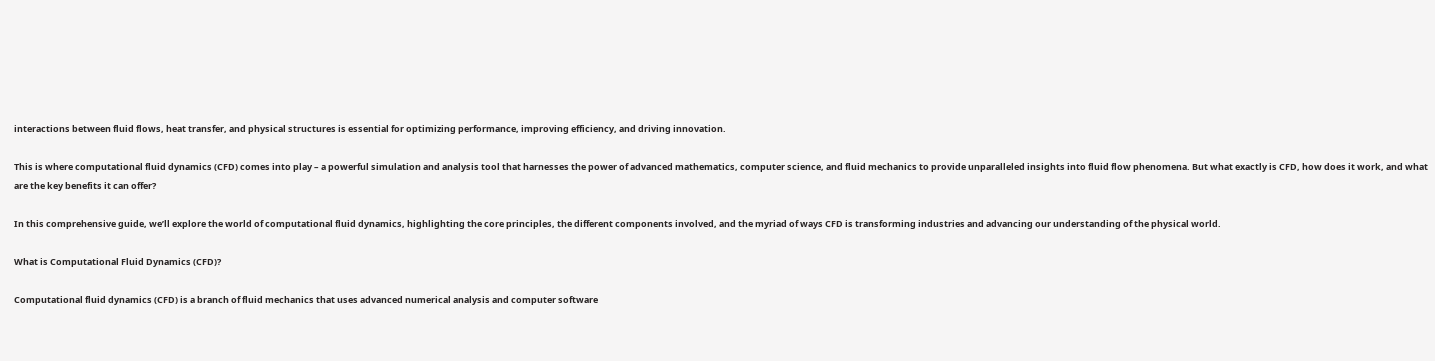interactions between fluid flows, heat transfer, and physical structures is essential for optimizing performance, improving efficiency, and driving innovation.

This is where computational fluid dynamics (CFD) comes into play – a powerful simulation and analysis tool that harnesses the power of advanced mathematics, computer science, and fluid mechanics to provide unparalleled insights into fluid flow phenomena. But what exactly is CFD, how does it work, and what are the key benefits it can offer?

In this comprehensive guide, we’ll explore the world of computational fluid dynamics, highlighting the core principles, the different components involved, and the myriad of ways CFD is transforming industries and advancing our understanding of the physical world.

What is Computational Fluid Dynamics (CFD)?

Computational fluid dynamics (CFD) is a branch of fluid mechanics that uses advanced numerical analysis and computer software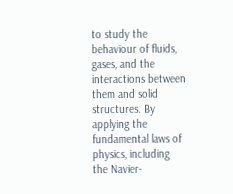to study the behaviour of fluids, gases, and the interactions between them and solid structures. By applying the fundamental laws of physics, including the Navier-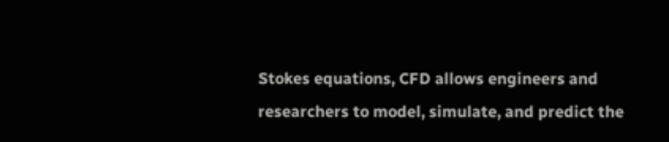Stokes equations, CFD allows engineers and researchers to model, simulate, and predict the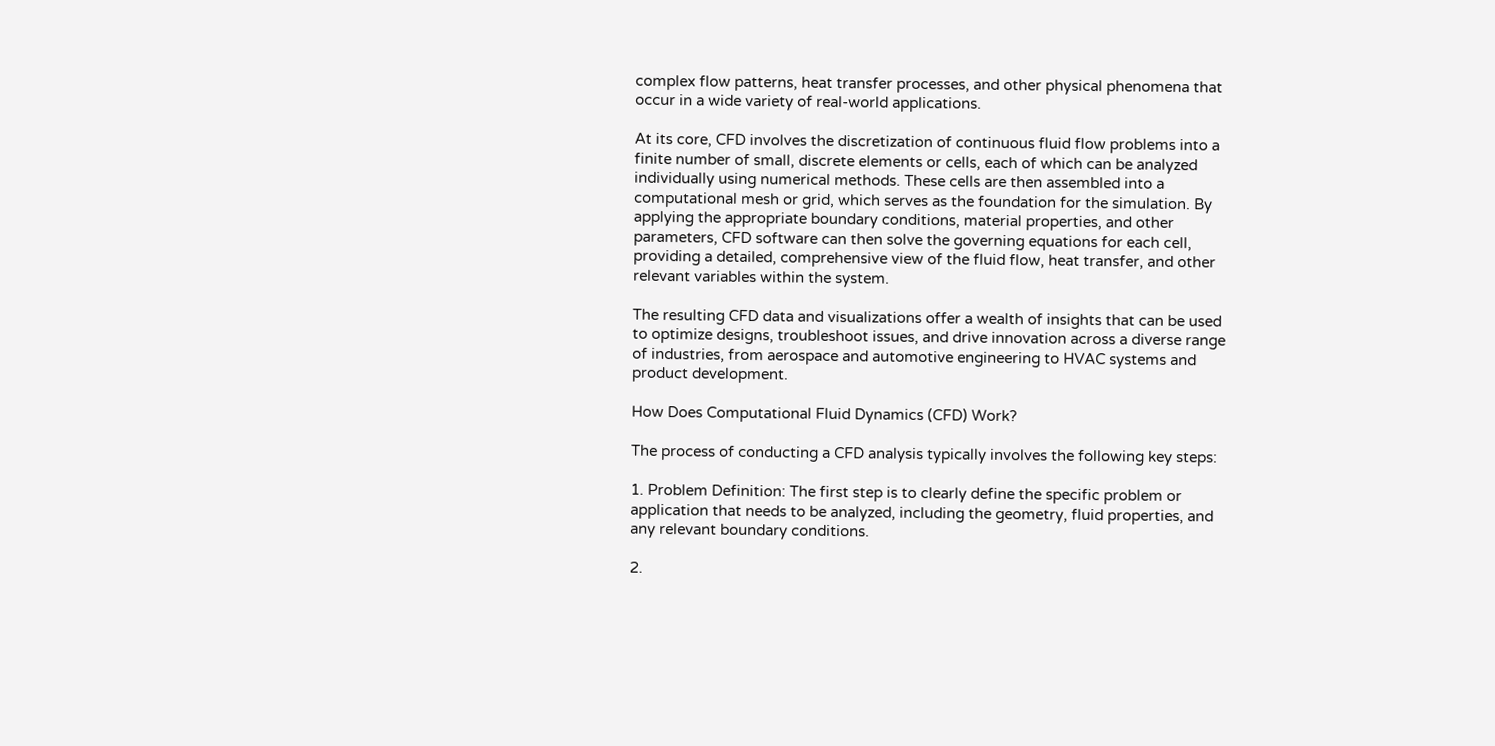complex flow patterns, heat transfer processes, and other physical phenomena that occur in a wide variety of real-world applications.

At its core, CFD involves the discretization of continuous fluid flow problems into a finite number of small, discrete elements or cells, each of which can be analyzed individually using numerical methods. These cells are then assembled into a computational mesh or grid, which serves as the foundation for the simulation. By applying the appropriate boundary conditions, material properties, and other parameters, CFD software can then solve the governing equations for each cell, providing a detailed, comprehensive view of the fluid flow, heat transfer, and other relevant variables within the system.

The resulting CFD data and visualizations offer a wealth of insights that can be used to optimize designs, troubleshoot issues, and drive innovation across a diverse range of industries, from aerospace and automotive engineering to HVAC systems and product development.

How Does Computational Fluid Dynamics (CFD) Work?

The process of conducting a CFD analysis typically involves the following key steps:

1. Problem Definition: The first step is to clearly define the specific problem or application that needs to be analyzed, including the geometry, fluid properties, and any relevant boundary conditions.

2.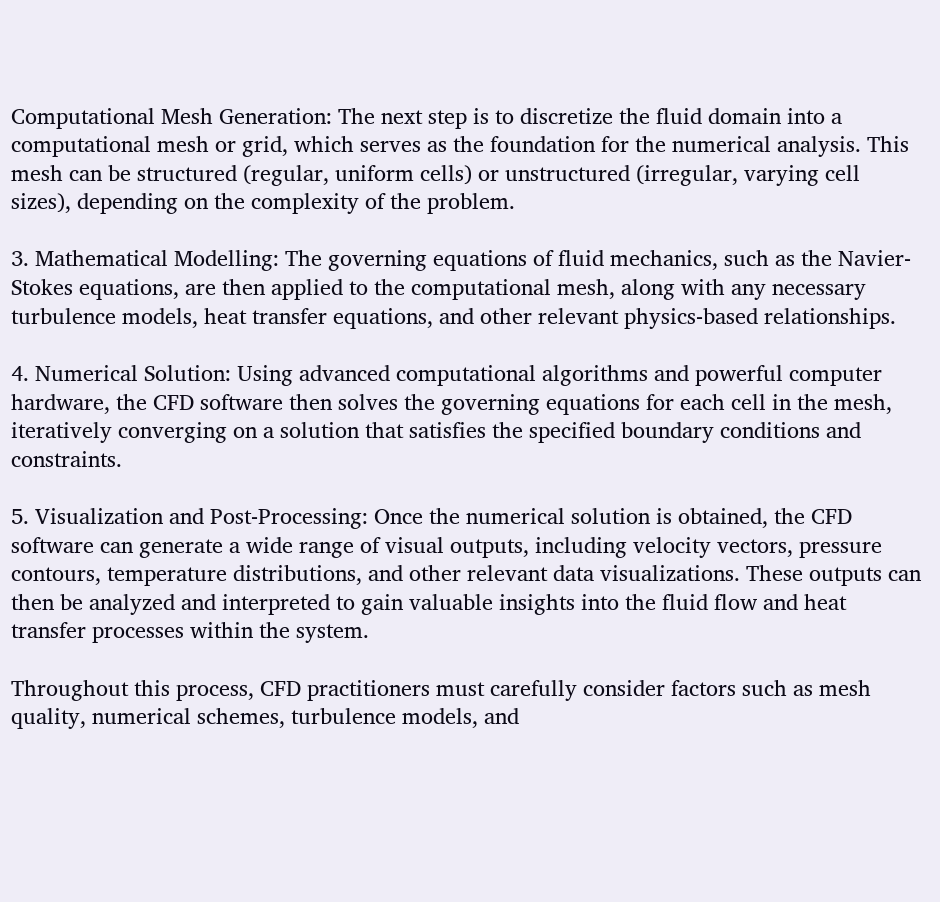Computational Mesh Generation: The next step is to discretize the fluid domain into a computational mesh or grid, which serves as the foundation for the numerical analysis. This mesh can be structured (regular, uniform cells) or unstructured (irregular, varying cell sizes), depending on the complexity of the problem.

3. Mathematical Modelling: The governing equations of fluid mechanics, such as the Navier-Stokes equations, are then applied to the computational mesh, along with any necessary turbulence models, heat transfer equations, and other relevant physics-based relationships.

4. Numerical Solution: Using advanced computational algorithms and powerful computer hardware, the CFD software then solves the governing equations for each cell in the mesh, iteratively converging on a solution that satisfies the specified boundary conditions and constraints.

5. Visualization and Post-Processing: Once the numerical solution is obtained, the CFD software can generate a wide range of visual outputs, including velocity vectors, pressure contours, temperature distributions, and other relevant data visualizations. These outputs can then be analyzed and interpreted to gain valuable insights into the fluid flow and heat transfer processes within the system.

Throughout this process, CFD practitioners must carefully consider factors such as mesh quality, numerical schemes, turbulence models, and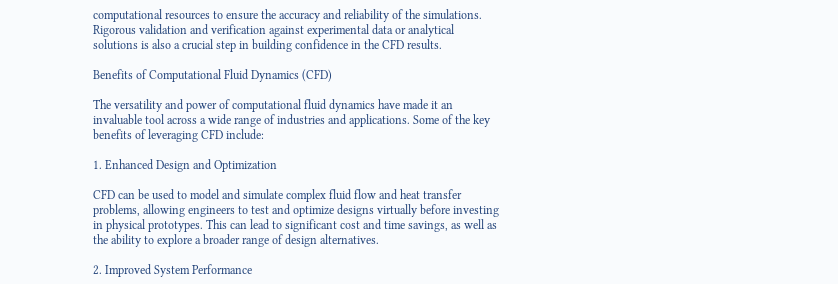computational resources to ensure the accuracy and reliability of the simulations. Rigorous validation and verification against experimental data or analytical solutions is also a crucial step in building confidence in the CFD results.

Benefits of Computational Fluid Dynamics (CFD)

The versatility and power of computational fluid dynamics have made it an invaluable tool across a wide range of industries and applications. Some of the key benefits of leveraging CFD include:

1. Enhanced Design and Optimization

CFD can be used to model and simulate complex fluid flow and heat transfer problems, allowing engineers to test and optimize designs virtually before investing in physical prototypes. This can lead to significant cost and time savings, as well as the ability to explore a broader range of design alternatives.

2. Improved System Performance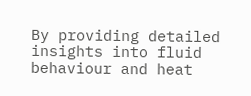By providing detailed insights into fluid behaviour and heat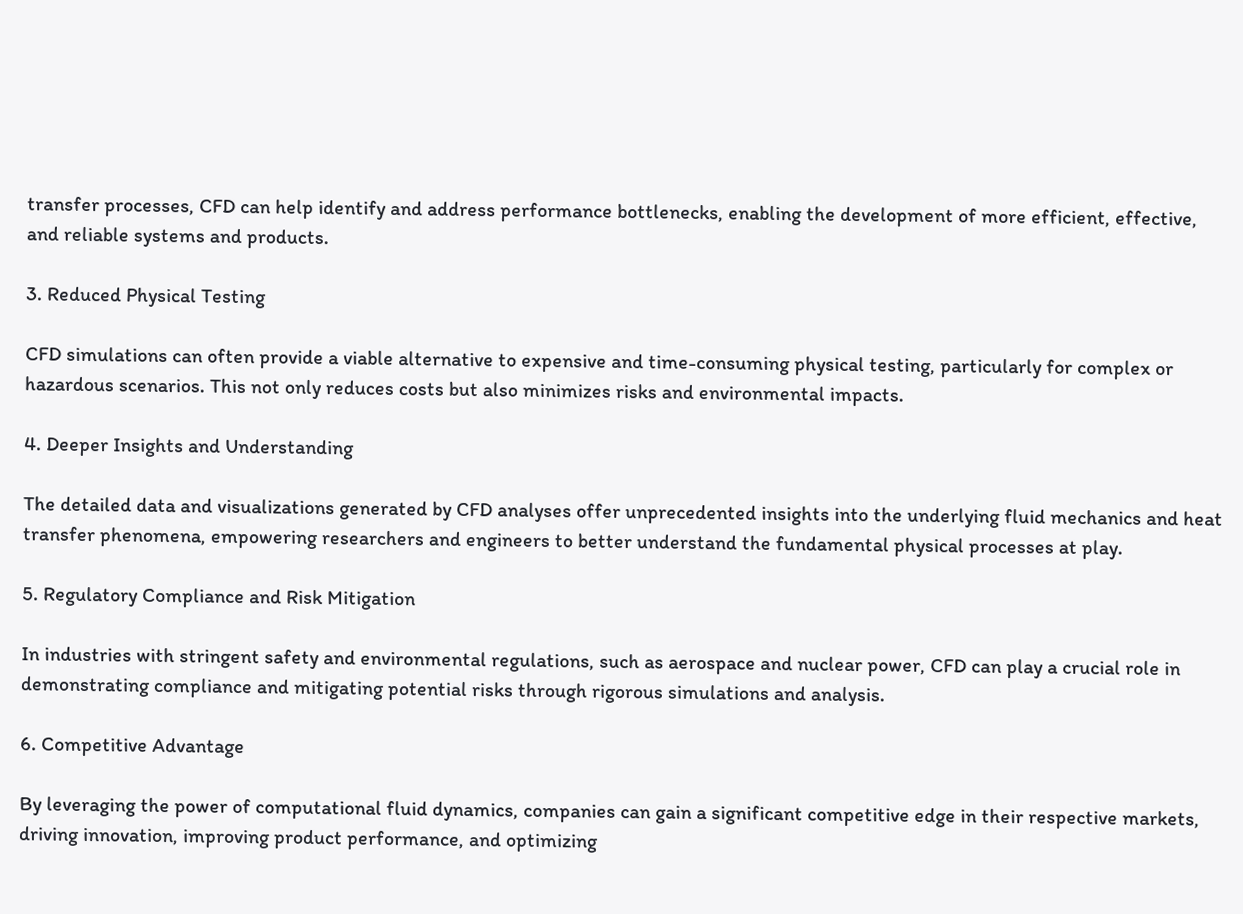transfer processes, CFD can help identify and address performance bottlenecks, enabling the development of more efficient, effective, and reliable systems and products.

3. Reduced Physical Testing

CFD simulations can often provide a viable alternative to expensive and time-consuming physical testing, particularly for complex or hazardous scenarios. This not only reduces costs but also minimizes risks and environmental impacts.

4. Deeper Insights and Understanding

The detailed data and visualizations generated by CFD analyses offer unprecedented insights into the underlying fluid mechanics and heat transfer phenomena, empowering researchers and engineers to better understand the fundamental physical processes at play.

5. Regulatory Compliance and Risk Mitigation

In industries with stringent safety and environmental regulations, such as aerospace and nuclear power, CFD can play a crucial role in demonstrating compliance and mitigating potential risks through rigorous simulations and analysis.

6. Competitive Advantage

By leveraging the power of computational fluid dynamics, companies can gain a significant competitive edge in their respective markets, driving innovation, improving product performance, and optimizing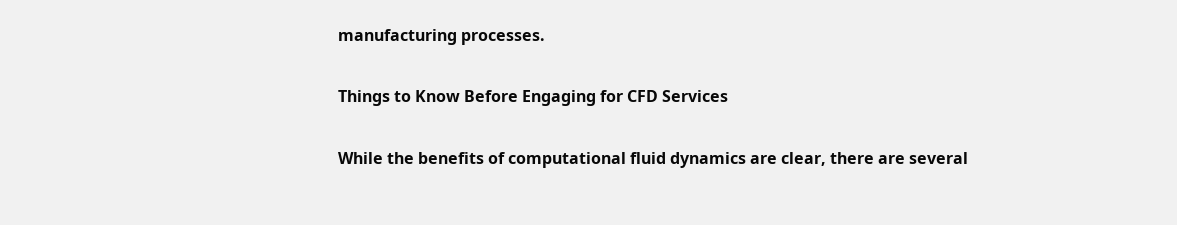manufacturing processes.

Things to Know Before Engaging for CFD Services

While the benefits of computational fluid dynamics are clear, there are several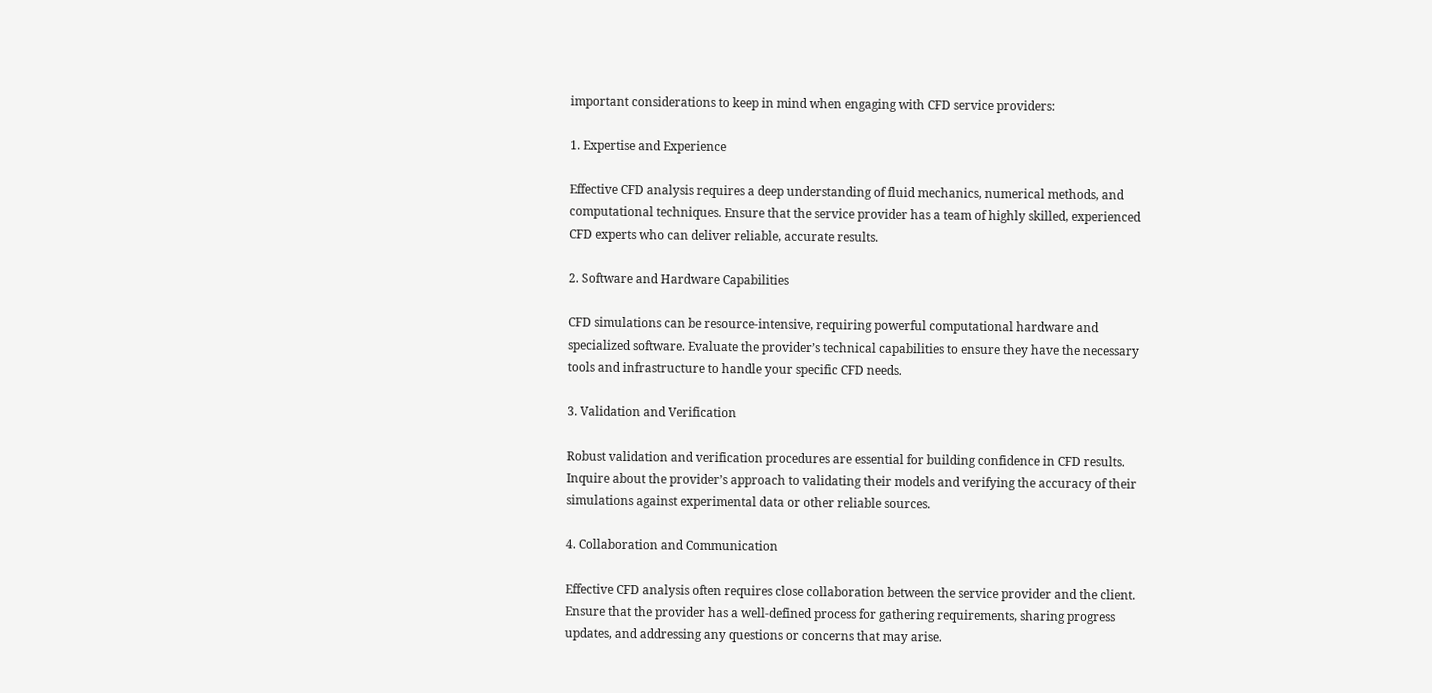important considerations to keep in mind when engaging with CFD service providers:

1. Expertise and Experience

Effective CFD analysis requires a deep understanding of fluid mechanics, numerical methods, and computational techniques. Ensure that the service provider has a team of highly skilled, experienced CFD experts who can deliver reliable, accurate results.

2. Software and Hardware Capabilities

CFD simulations can be resource-intensive, requiring powerful computational hardware and specialized software. Evaluate the provider’s technical capabilities to ensure they have the necessary tools and infrastructure to handle your specific CFD needs.

3. Validation and Verification

Robust validation and verification procedures are essential for building confidence in CFD results. Inquire about the provider’s approach to validating their models and verifying the accuracy of their simulations against experimental data or other reliable sources.

4. Collaboration and Communication

Effective CFD analysis often requires close collaboration between the service provider and the client. Ensure that the provider has a well-defined process for gathering requirements, sharing progress updates, and addressing any questions or concerns that may arise.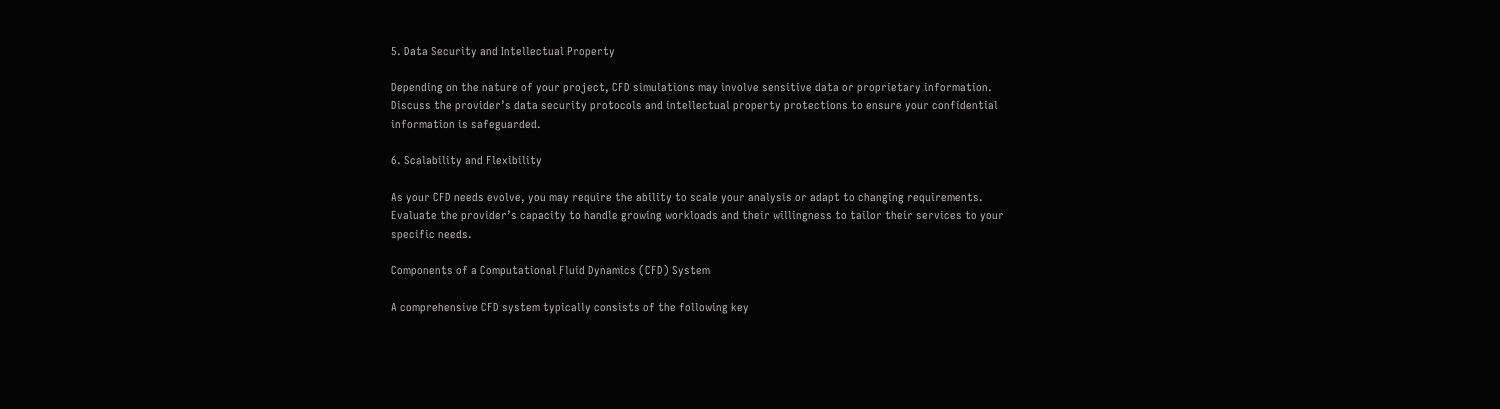5. Data Security and Intellectual Property

Depending on the nature of your project, CFD simulations may involve sensitive data or proprietary information. Discuss the provider’s data security protocols and intellectual property protections to ensure your confidential information is safeguarded.

6. Scalability and Flexibility

As your CFD needs evolve, you may require the ability to scale your analysis or adapt to changing requirements. Evaluate the provider’s capacity to handle growing workloads and their willingness to tailor their services to your specific needs.

Components of a Computational Fluid Dynamics (CFD) System

A comprehensive CFD system typically consists of the following key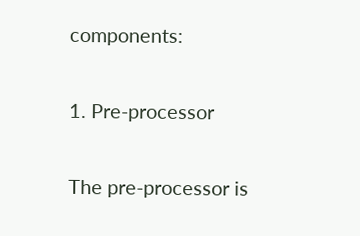components:

1. Pre-processor

The pre-processor is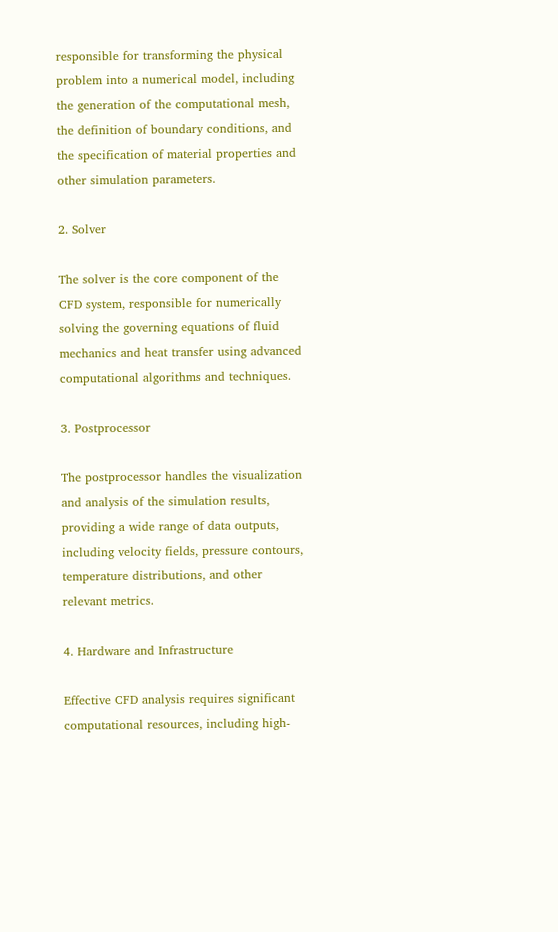responsible for transforming the physical problem into a numerical model, including the generation of the computational mesh, the definition of boundary conditions, and the specification of material properties and other simulation parameters.

2. Solver

The solver is the core component of the CFD system, responsible for numerically solving the governing equations of fluid mechanics and heat transfer using advanced computational algorithms and techniques.

3. Postprocessor

The postprocessor handles the visualization and analysis of the simulation results, providing a wide range of data outputs, including velocity fields, pressure contours, temperature distributions, and other relevant metrics.

4. Hardware and Infrastructure

Effective CFD analysis requires significant computational resources, including high-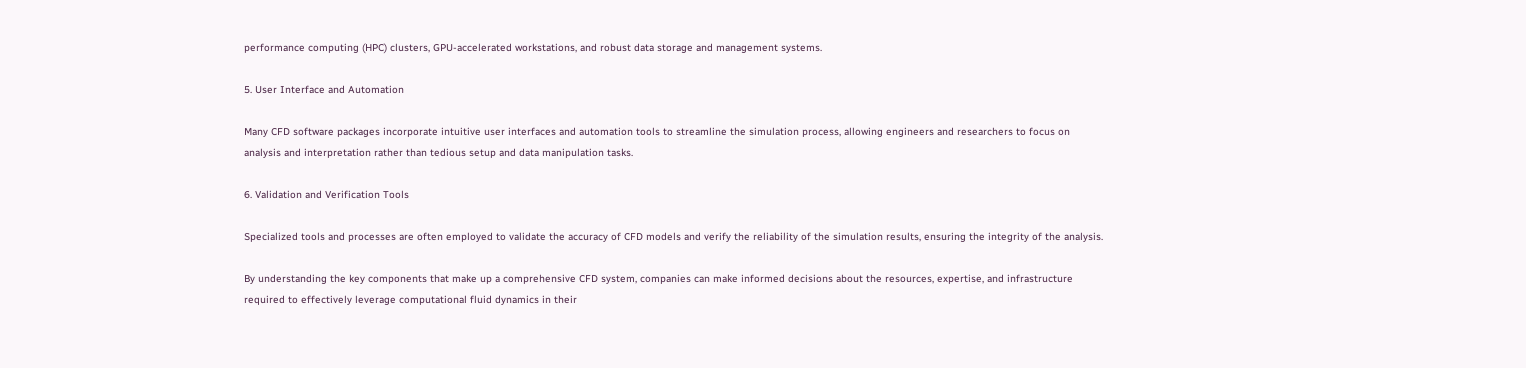performance computing (HPC) clusters, GPU-accelerated workstations, and robust data storage and management systems.

5. User Interface and Automation

Many CFD software packages incorporate intuitive user interfaces and automation tools to streamline the simulation process, allowing engineers and researchers to focus on analysis and interpretation rather than tedious setup and data manipulation tasks.

6. Validation and Verification Tools

Specialized tools and processes are often employed to validate the accuracy of CFD models and verify the reliability of the simulation results, ensuring the integrity of the analysis.

By understanding the key components that make up a comprehensive CFD system, companies can make informed decisions about the resources, expertise, and infrastructure required to effectively leverage computational fluid dynamics in their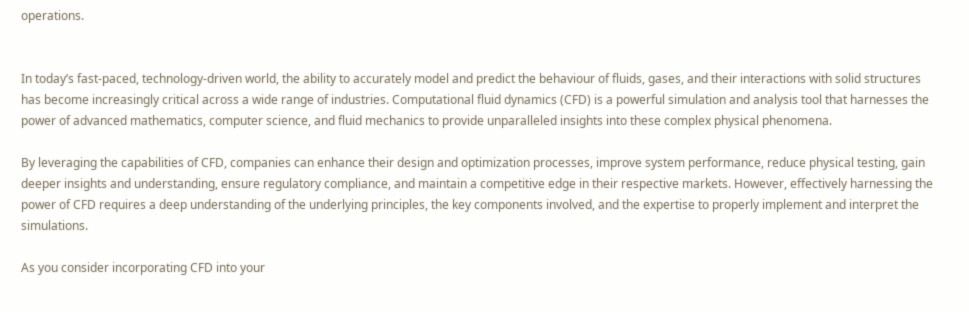operations.


In today’s fast-paced, technology-driven world, the ability to accurately model and predict the behaviour of fluids, gases, and their interactions with solid structures has become increasingly critical across a wide range of industries. Computational fluid dynamics (CFD) is a powerful simulation and analysis tool that harnesses the power of advanced mathematics, computer science, and fluid mechanics to provide unparalleled insights into these complex physical phenomena.

By leveraging the capabilities of CFD, companies can enhance their design and optimization processes, improve system performance, reduce physical testing, gain deeper insights and understanding, ensure regulatory compliance, and maintain a competitive edge in their respective markets. However, effectively harnessing the power of CFD requires a deep understanding of the underlying principles, the key components involved, and the expertise to properly implement and interpret the simulations.

As you consider incorporating CFD into your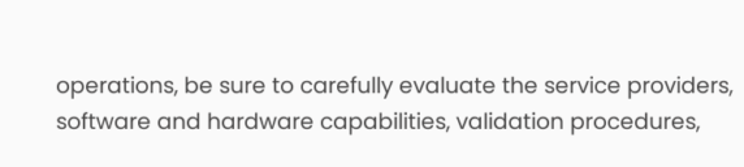operations, be sure to carefully evaluate the service providers, software and hardware capabilities, validation procedures,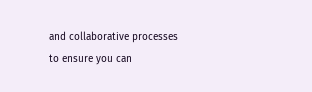and collaborative processes to ensure you can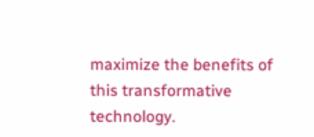maximize the benefits of this transformative technology.